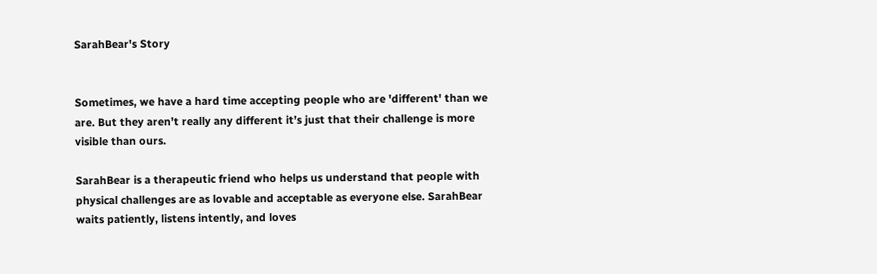SarahBear's Story


Sometimes, we have a hard time accepting people who are 'different' than we are. But they aren’t really any different it’s just that their challenge is more visible than ours.

SarahBear is a therapeutic friend who helps us understand that people with physical challenges are as lovable and acceptable as everyone else. SarahBear waits patiently, listens intently, and loves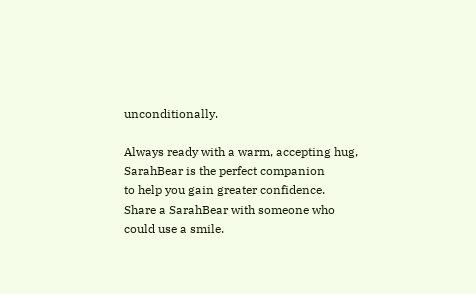unconditionally.

Always ready with a warm, accepting hug,
SarahBear is the perfect companion
to help you gain greater confidence.
Share a SarahBear with someone who
could use a smile.